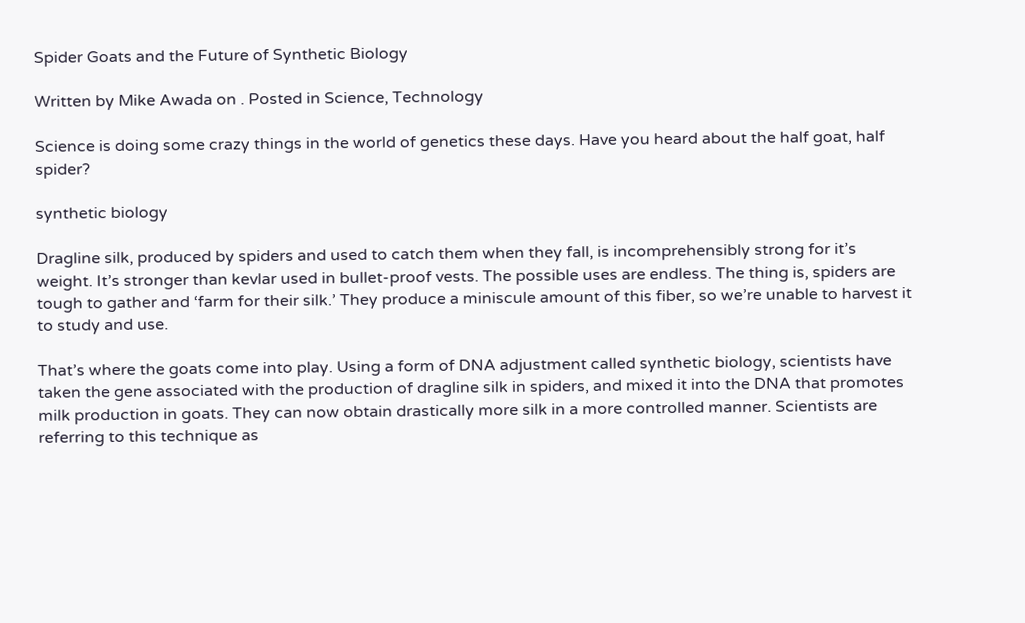Spider Goats and the Future of Synthetic Biology

Written by Mike Awada on . Posted in Science, Technology

Science is doing some crazy things in the world of genetics these days. Have you heard about the half goat, half spider?

synthetic biology

Dragline silk, produced by spiders and used to catch them when they fall, is incomprehensibly strong for it’s weight. It’s stronger than kevlar used in bullet-proof vests. The possible uses are endless. The thing is, spiders are tough to gather and ‘farm for their silk.’ They produce a miniscule amount of this fiber, so we’re unable to harvest it to study and use.

That’s where the goats come into play. Using a form of DNA adjustment called synthetic biology, scientists have taken the gene associated with the production of dragline silk in spiders, and mixed it into the DNA that promotes milk production in goats. They can now obtain drastically more silk in a more controlled manner. Scientists are referring to this technique as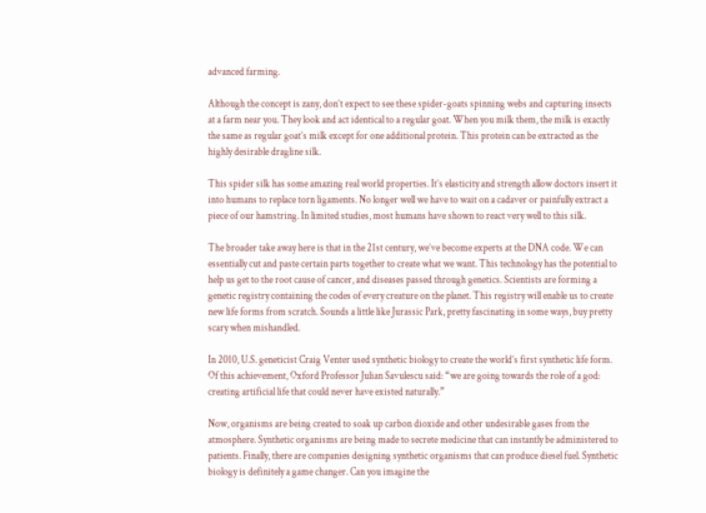advanced farming.

Although the concept is zany, don’t expect to see these spider-goats spinning webs and capturing insects at a farm near you. They look and act identical to a regular goat. When you milk them, the milk is exactly the same as regular goat’s milk except for one additional protein. This protein can be extracted as the highly desirable dragline silk.

This spider silk has some amazing real world properties. It’s elasticity and strength allow doctors insert it into humans to replace torn ligaments. No longer well we have to wait on a cadaver or painfully extract a piece of our hamstring. In limited studies, most humans have shown to react very well to this silk.

The broader take away here is that in the 21st century, we’ve become experts at the DNA code. We can essentially cut and paste certain parts together to create what we want. This technology has the potential to help us get to the root cause of cancer, and diseases passed through genetics. Scientists are forming a genetic registry containing the codes of every creature on the planet. This registry will enable us to create new life forms from scratch. Sounds a little like Jurassic Park, pretty fascinating in some ways, buy pretty scary when mishandled.

In 2010, U.S. geneticist Craig Venter used synthetic biology to create the world’s first synthetic life form. Of this achievement, Oxford Professor Julian Savulescu said: “we are going towards the role of a god: creating artificial life that could never have existed naturally.”

Now, organisms are being created to soak up carbon dioxide and other undesirable gases from the atmosphere. Synthetic organisms are being made to secrete medicine that can instantly be administered to patients. Finally, there are companies designing synthetic organisms that can produce diesel fuel. Synthetic biology is definitely a game changer. Can you imagine the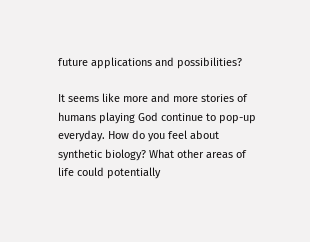future applications and possibilities?

It seems like more and more stories of humans playing God continue to pop-up everyday. How do you feel about synthetic biology? What other areas of life could potentially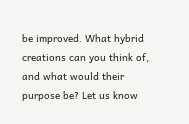be improved. What hybrid creations can you think of, and what would their purpose be? Let us know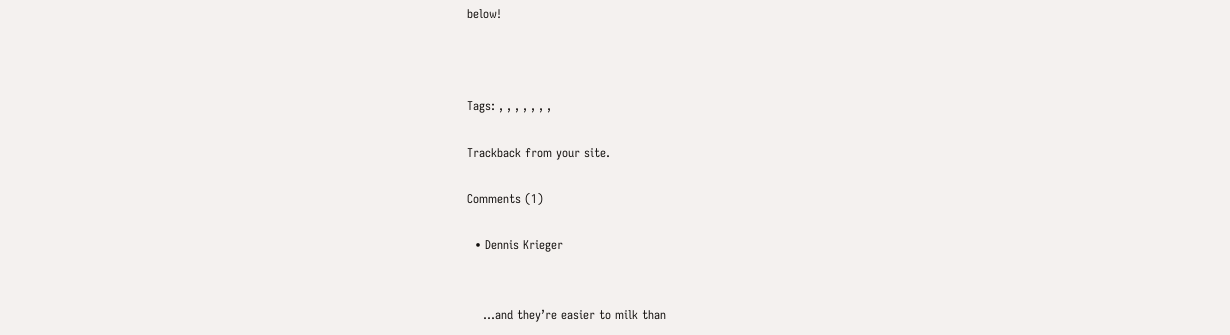below!



Tags: , , , , , , ,

Trackback from your site.

Comments (1)

  • Dennis Krieger


    …and they’re easier to milk than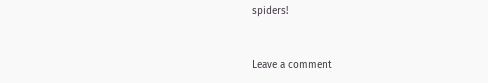spiders!


Leave a comment